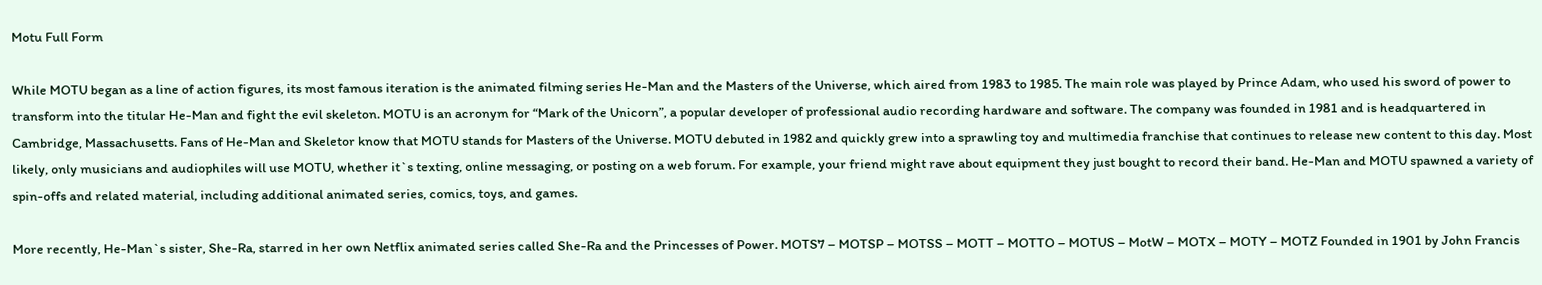Motu Full Form

While MOTU began as a line of action figures, its most famous iteration is the animated filming series He-Man and the Masters of the Universe, which aired from 1983 to 1985. The main role was played by Prince Adam, who used his sword of power to transform into the titular He-Man and fight the evil skeleton. MOTU is an acronym for “Mark of the Unicorn”, a popular developer of professional audio recording hardware and software. The company was founded in 1981 and is headquartered in Cambridge, Massachusetts. Fans of He-Man and Skeletor know that MOTU stands for Masters of the Universe. MOTU debuted in 1982 and quickly grew into a sprawling toy and multimedia franchise that continues to release new content to this day. Most likely, only musicians and audiophiles will use MOTU, whether it`s texting, online messaging, or posting on a web forum. For example, your friend might rave about equipment they just bought to record their band. He-Man and MOTU spawned a variety of spin-offs and related material, including additional animated series, comics, toys, and games.

More recently, He-Man`s sister, She-Ra, starred in her own Netflix animated series called She-Ra and the Princesses of Power. MOTS7 – MOTSP – MOTSS – MOTT – MOTTO – MOTUS – MotW – MOTX – MOTY – MOTZ Founded in 1901 by John Francis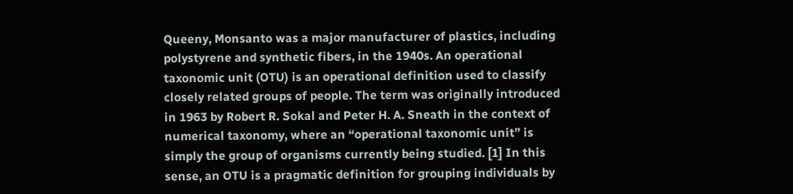Queeny, Monsanto was a major manufacturer of plastics, including polystyrene and synthetic fibers, in the 1940s. An operational taxonomic unit (OTU) is an operational definition used to classify closely related groups of people. The term was originally introduced in 1963 by Robert R. Sokal and Peter H. A. Sneath in the context of numerical taxonomy, where an “operational taxonomic unit” is simply the group of organisms currently being studied. [1] In this sense, an OTU is a pragmatic definition for grouping individuals by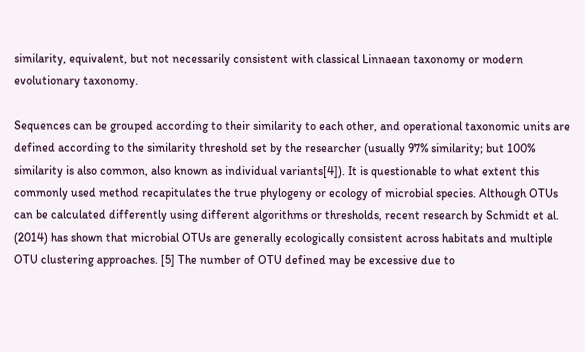similarity, equivalent, but not necessarily consistent with classical Linnaean taxonomy or modern evolutionary taxonomy.

Sequences can be grouped according to their similarity to each other, and operational taxonomic units are defined according to the similarity threshold set by the researcher (usually 97% similarity; but 100% similarity is also common, also known as individual variants[4]). It is questionable to what extent this commonly used method recapitulates the true phylogeny or ecology of microbial species. Although OTUs can be calculated differently using different algorithms or thresholds, recent research by Schmidt et al. (2014) has shown that microbial OTUs are generally ecologically consistent across habitats and multiple OTU clustering approaches. [5] The number of OTU defined may be excessive due to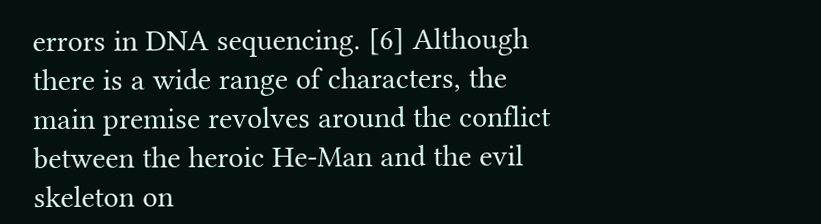errors in DNA sequencing. [6] Although there is a wide range of characters, the main premise revolves around the conflict between the heroic He-Man and the evil skeleton on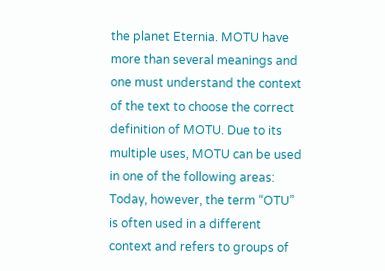the planet Eternia. MOTU have more than several meanings and one must understand the context of the text to choose the correct definition of MOTU. Due to its multiple uses, MOTU can be used in one of the following areas: Today, however, the term “OTU” is often used in a different context and refers to groups of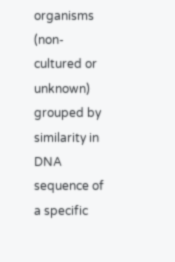organisms (non-cultured or unknown) grouped by similarity in DNA sequence of a specific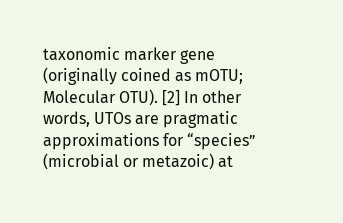taxonomic marker gene (originally coined as mOTU; Molecular OTU). [2] In other words, UTOs are pragmatic approximations for “species” (microbial or metazoic) at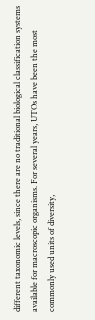different taxonomic levels, since there are no traditional biological classification systems available for macroscopic organisms. For several years, UTOs have been the most commonly used units of diversity,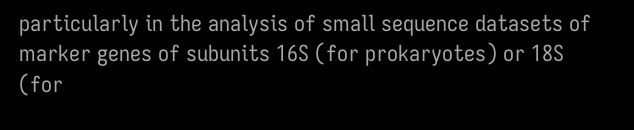particularly in the analysis of small sequence datasets of marker genes of subunits 16S (for prokaryotes) or 18S (for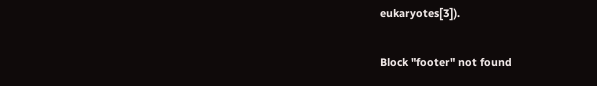eukaryotes[3]).

Block "footer" not found